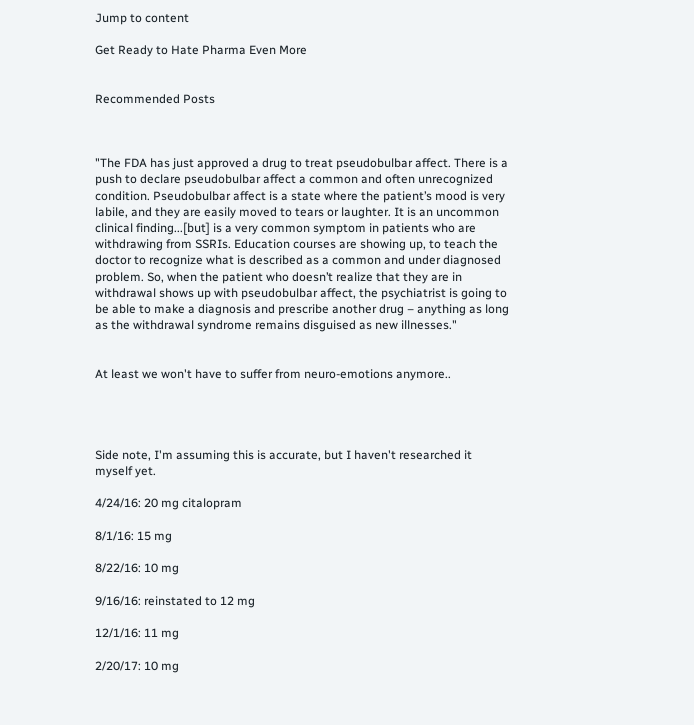Jump to content

Get Ready to Hate Pharma Even More


Recommended Posts



"The FDA has just approved a drug to treat pseudobulbar affect. There is a push to declare pseudobulbar affect a common and often unrecognized condition. Pseudobulbar affect is a state where the patient’s mood is very labile, and they are easily moved to tears or laughter. It is an uncommon clinical finding...[but] is a very common symptom in patients who are withdrawing from SSRIs. Education courses are showing up, to teach the doctor to recognize what is described as a common and under diagnosed problem. So, when the patient who doesn’t realize that they are in withdrawal shows up with pseudobulbar affect, the psychiatrist is going to be able to make a diagnosis and prescribe another drug – anything as long as the withdrawal syndrome remains disguised as new illnesses."


At least we won't have to suffer from neuro-emotions anymore..




Side note, I'm assuming this is accurate, but I haven't researched it myself yet.

4/24/16: 20 mg citalopram

8/1/16: 15 mg

8/22/16: 10 mg

9/16/16: reinstated to 12 mg

12/1/16: 11 mg

2/20/17: 10 mg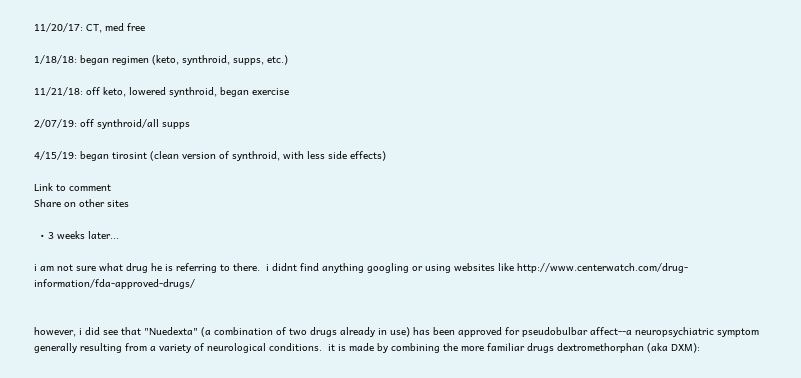11/20/17: CT, med free

1/18/18: began regimen (keto, synthroid, supps, etc.)

11/21/18: off keto, lowered synthroid, began exercise

2/07/19: off synthroid/all supps

4/15/19: began tirosint (clean version of synthroid, with less side effects)

Link to comment
Share on other sites

  • 3 weeks later...

i am not sure what drug he is referring to there.  i didnt find anything googling or using websites like http://www.centerwatch.com/drug-information/fda-approved-drugs/


however, i did see that "Nuedexta" (a combination of two drugs already in use) has been approved for pseudobulbar affect--a neuropsychiatric symptom generally resulting from a variety of neurological conditions.  it is made by combining the more familiar drugs dextromethorphan (aka DXM):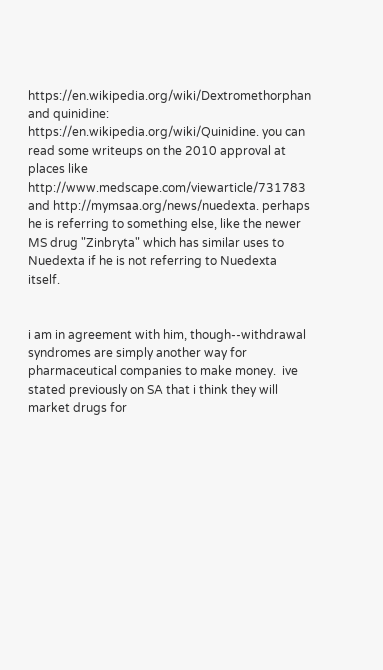https://en.wikipedia.org/wiki/Dextromethorphan and quinidine: https://en.wikipedia.org/wiki/Quinidine. you can read some writeups on the 2010 approval at places like http://www.medscape.com/viewarticle/731783 and http://mymsaa.org/news/nuedexta. perhaps he is referring to something else, like the newer MS drug "Zinbryta" which has similar uses to Nuedexta if he is not referring to Nuedexta itself.


i am in agreement with him, though--withdrawal syndromes are simply another way for pharmaceutical companies to make money.  ive stated previously on SA that i think they will market drugs for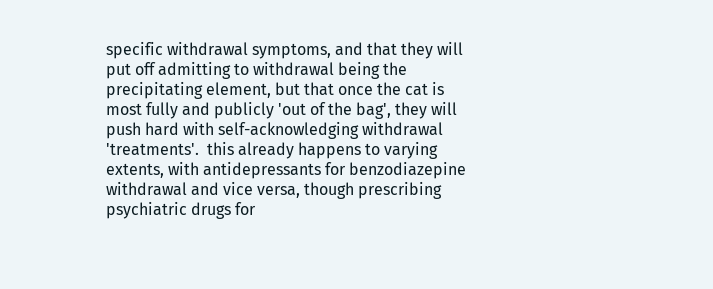specific withdrawal symptoms, and that they will put off admitting to withdrawal being the precipitating element, but that once the cat is most fully and publicly 'out of the bag', they will push hard with self-acknowledging withdrawal 'treatments'.  this already happens to varying extents, with antidepressants for benzodiazepine withdrawal and vice versa, though prescribing psychiatric drugs for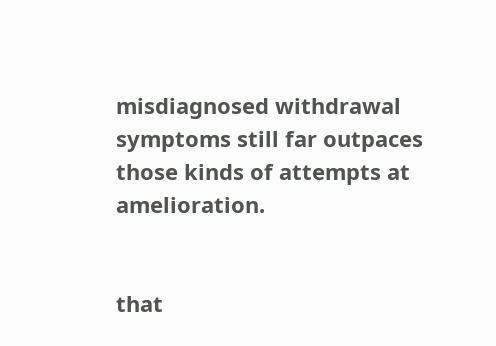misdiagnosed withdrawal symptoms still far outpaces those kinds of attempts at amelioration.


that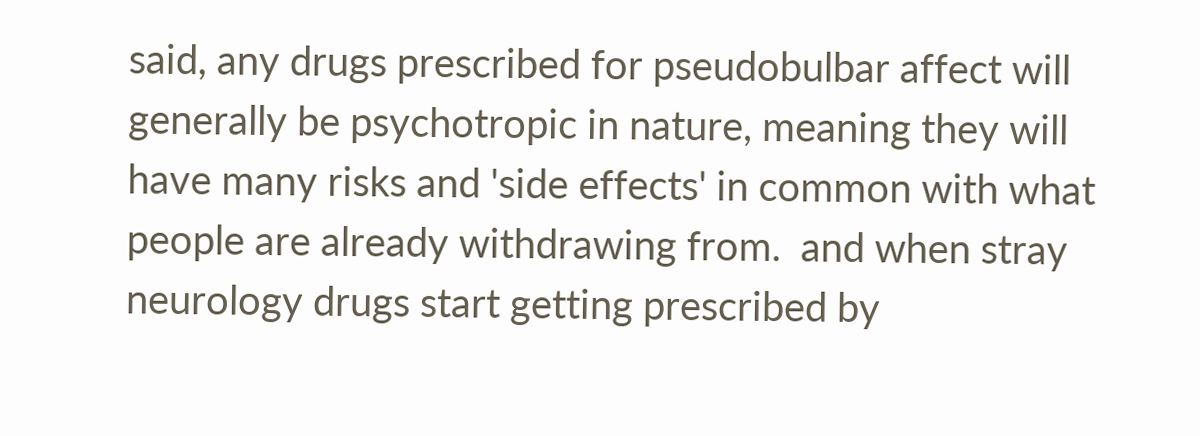said, any drugs prescribed for pseudobulbar affect will generally be psychotropic in nature, meaning they will have many risks and 'side effects' in common with what people are already withdrawing from.  and when stray neurology drugs start getting prescribed by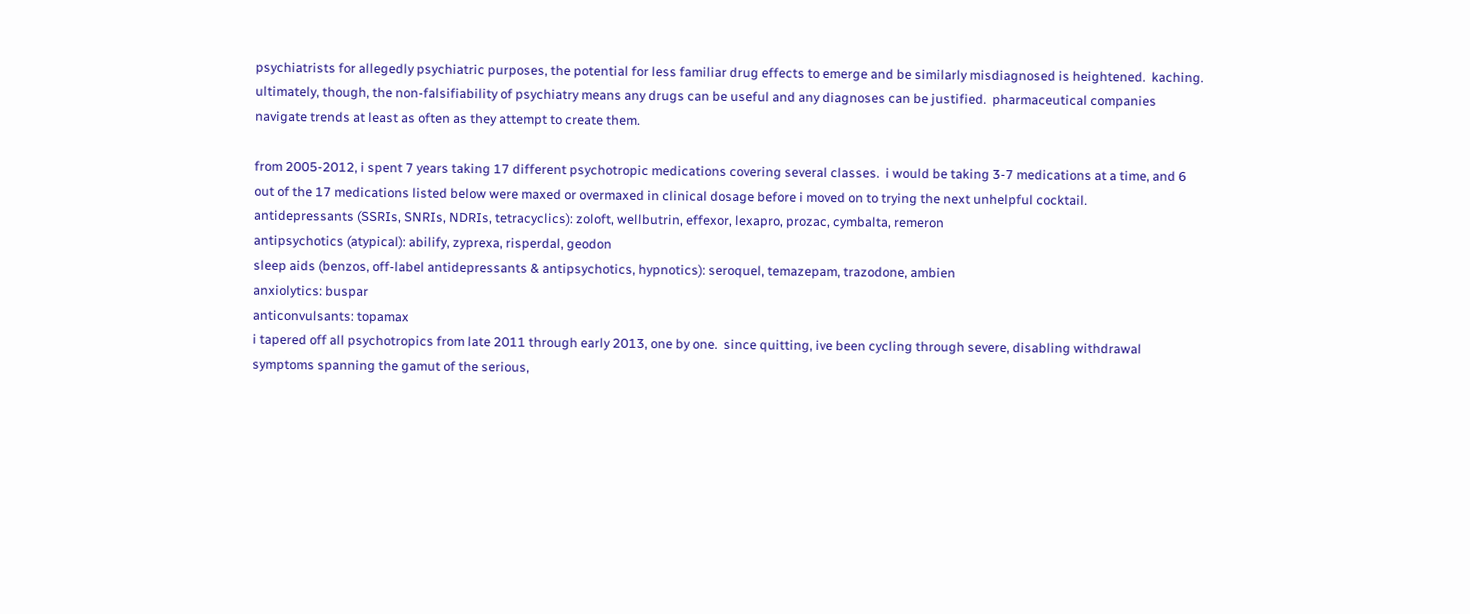psychiatrists for allegedly psychiatric purposes, the potential for less familiar drug effects to emerge and be similarly misdiagnosed is heightened.  kaching.  ultimately, though, the non-falsifiability of psychiatry means any drugs can be useful and any diagnoses can be justified.  pharmaceutical companies navigate trends at least as often as they attempt to create them.

from 2005-2012, i spent 7 years taking 17 different psychotropic medications covering several classes.  i would be taking 3-7 medications at a time, and 6 out of the 17 medications listed below were maxed or overmaxed in clinical dosage before i moved on to trying the next unhelpful cocktail.
antidepressants (SSRIs, SNRIs, NDRIs, tetracyclics): zoloft, wellbutrin, effexor, lexapro, prozac, cymbalta, remeron
antipsychotics (atypical): abilify, zyprexa, risperdal, geodon
sleep aids (benzos, off-label antidepressants & antipsychotics, hypnotics): seroquel, temazepam, trazodone, ambien
anxiolytics: buspar
anticonvulsants: topamax
i tapered off all psychotropics from late 2011 through early 2013, one by one.  since quitting, ive been cycling through severe, disabling withdrawal symptoms spanning the gamut of the serious,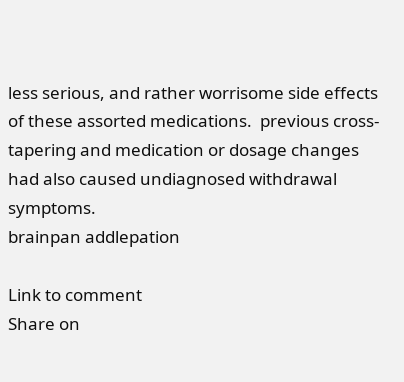less serious, and rather worrisome side effects of these assorted medications.  previous cross-tapering and medication or dosage changes had also caused undiagnosed withdrawal symptoms.
brainpan addlepation

Link to comment
Share on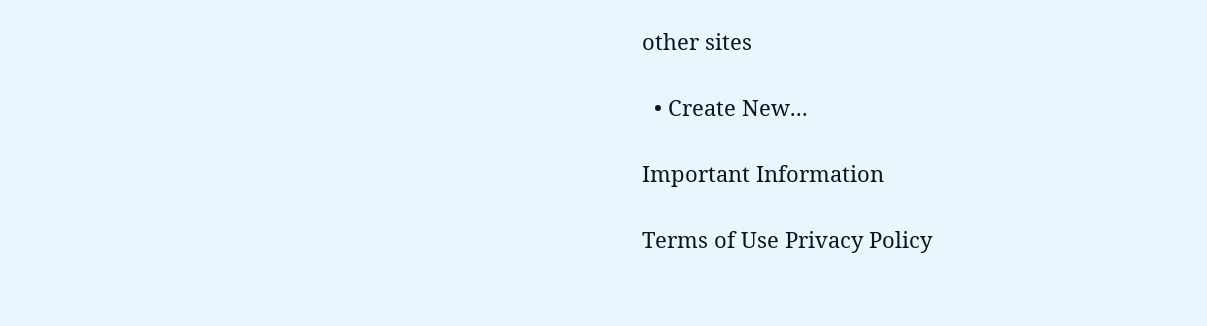other sites

  • Create New...

Important Information

Terms of Use Privacy Policy